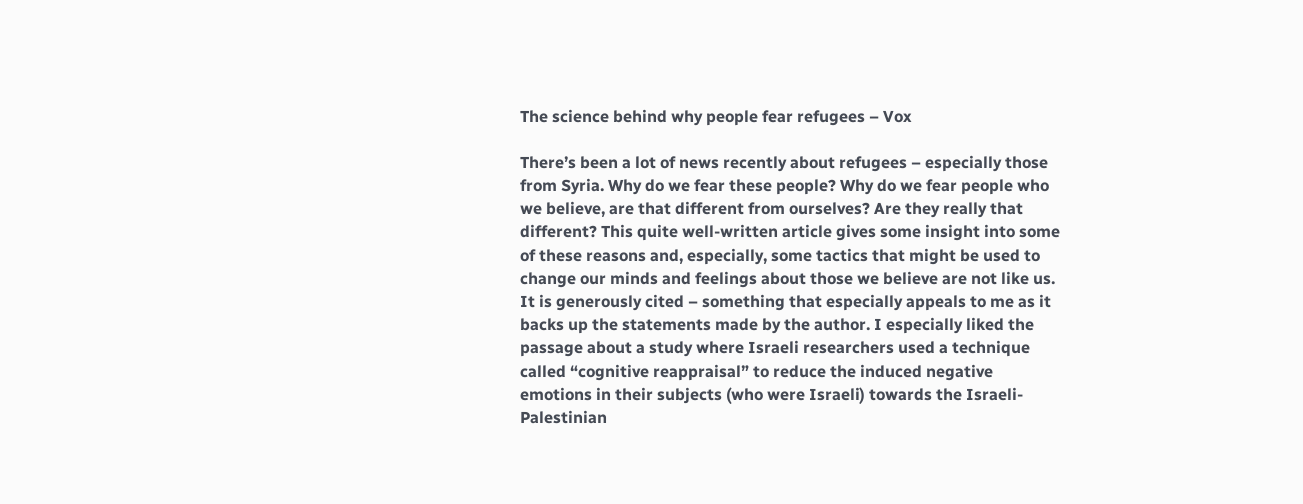The science behind why people fear refugees – Vox

There’s been a lot of news recently about refugees – especially those from Syria. Why do we fear these people? Why do we fear people who we believe, are that different from ourselves? Are they really that different? This quite well-written article gives some insight into some of these reasons and, especially, some tactics that might be used to change our minds and feelings about those we believe are not like us. It is generously cited – something that especially appeals to me as it backs up the statements made by the author. I especially liked the passage about a study where Israeli researchers used a technique called “cognitive reappraisal” to reduce the induced negative emotions in their subjects (who were Israeli) towards the Israeli-Palestinian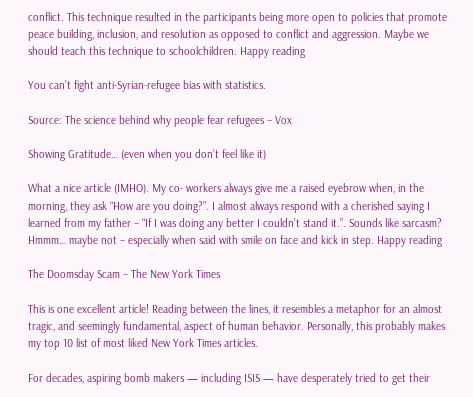conflict. This technique resulted in the participants being more open to policies that promote peace building, inclusion, and resolution as opposed to conflict and aggression. Maybe we should teach this technique to schoolchildren. Happy reading

You can’t fight anti-Syrian-refugee bias with statistics.

Source: The science behind why people fear refugees – Vox

Showing Gratitude… (even when you don’t feel like it)

What a nice article (IMHO). My co- workers always give me a raised eyebrow when, in the morning, they ask “How are you doing?”. I almost always respond with a cherished saying I learned from my father – “If I was doing any better I couldn’t stand it.”. Sounds like sarcasm? Hmmm… maybe not – especially when said with smile on face and kick in step. Happy reading

The Doomsday Scam – The New York Times

This is one excellent article! Reading between the lines, it resembles a metaphor for an almost tragic, and seemingly fundamental, aspect of human behavior. Personally, this probably makes my top 10 list of most liked New York Times articles.

For decades, aspiring bomb makers — including ISIS — have desperately tried to get their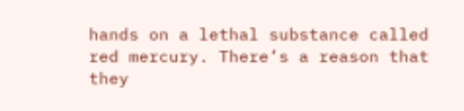hands on a lethal substance called red mercury. There’s a reason that they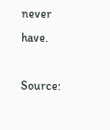never have.

Source: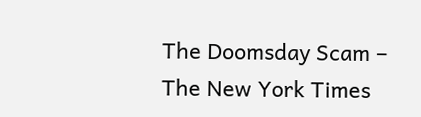The Doomsday Scam – The New York Times